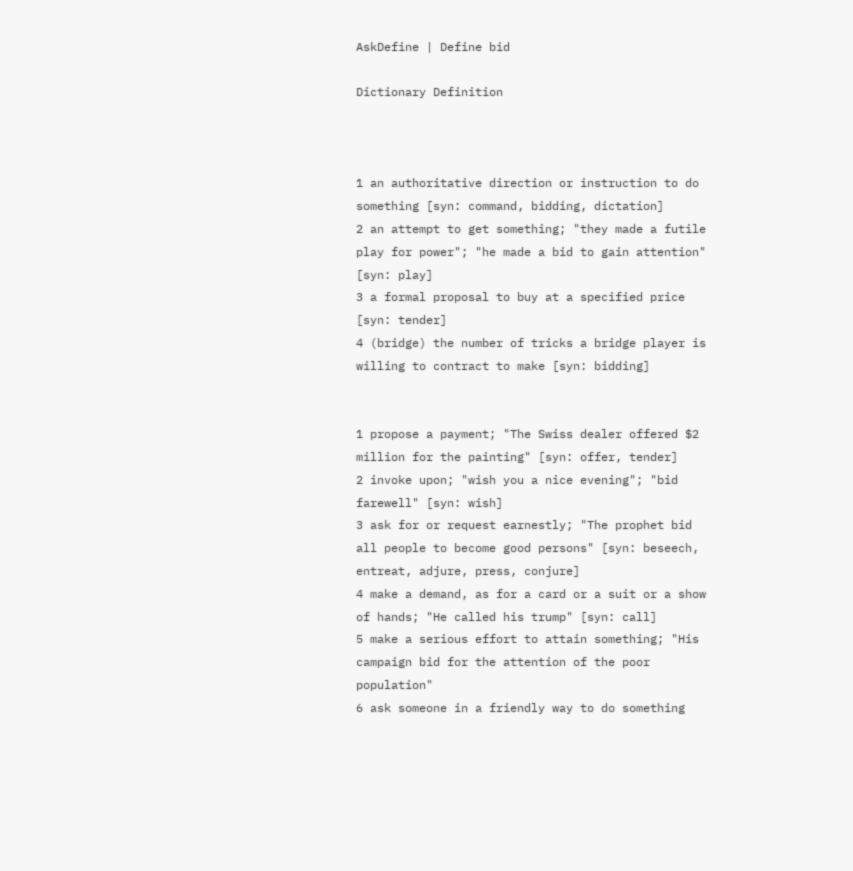AskDefine | Define bid

Dictionary Definition



1 an authoritative direction or instruction to do something [syn: command, bidding, dictation]
2 an attempt to get something; "they made a futile play for power"; "he made a bid to gain attention" [syn: play]
3 a formal proposal to buy at a specified price [syn: tender]
4 (bridge) the number of tricks a bridge player is willing to contract to make [syn: bidding]


1 propose a payment; "The Swiss dealer offered $2 million for the painting" [syn: offer, tender]
2 invoke upon; "wish you a nice evening"; "bid farewell" [syn: wish]
3 ask for or request earnestly; "The prophet bid all people to become good persons" [syn: beseech, entreat, adjure, press, conjure]
4 make a demand, as for a card or a suit or a show of hands; "He called his trump" [syn: call]
5 make a serious effort to attain something; "His campaign bid for the attention of the poor population"
6 ask someone in a friendly way to do something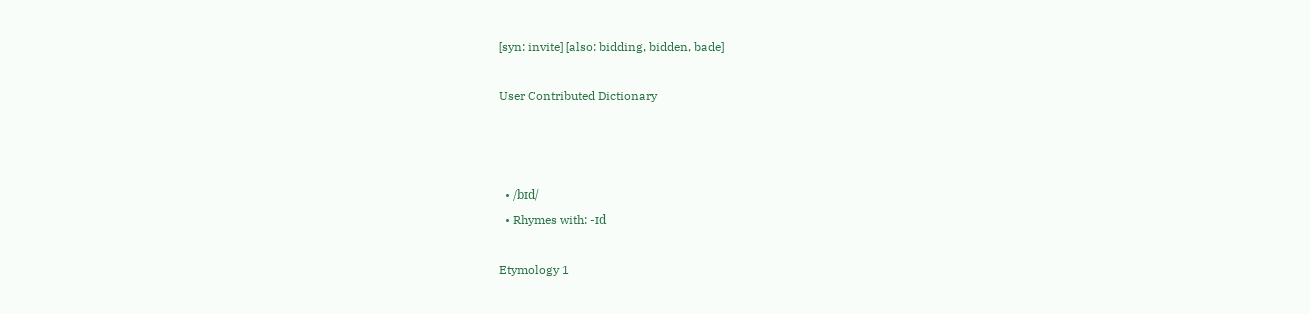[syn: invite] [also: bidding, bidden, bade]

User Contributed Dictionary



  • /bɪd/
  • Rhymes with: -ɪd

Etymology 1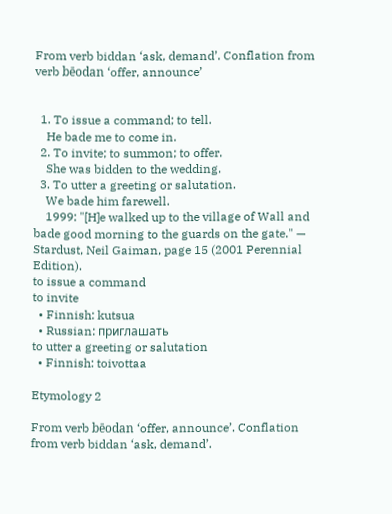From verb biddan ‘ask, demand’. Conflation from verb bēodan ‘offer, announce’


  1. To issue a command; to tell.
    He bade me to come in.
  2. To invite; to summon; to offer.
    She was bidden to the wedding.
  3. To utter a greeting or salutation.
    We bade him farewell.
    1999: "[H]e walked up to the village of Wall and bade good morning to the guards on the gate." — Stardust, Neil Gaiman, page 15 (2001 Perennial Edition).
to issue a command
to invite
  • Finnish: kutsua
  • Russian: приглашать
to utter a greeting or salutation
  • Finnish: toivottaa

Etymology 2

From verb bēodan ‘offer, announce’. Conflation from verb biddan ‘ask, demand’.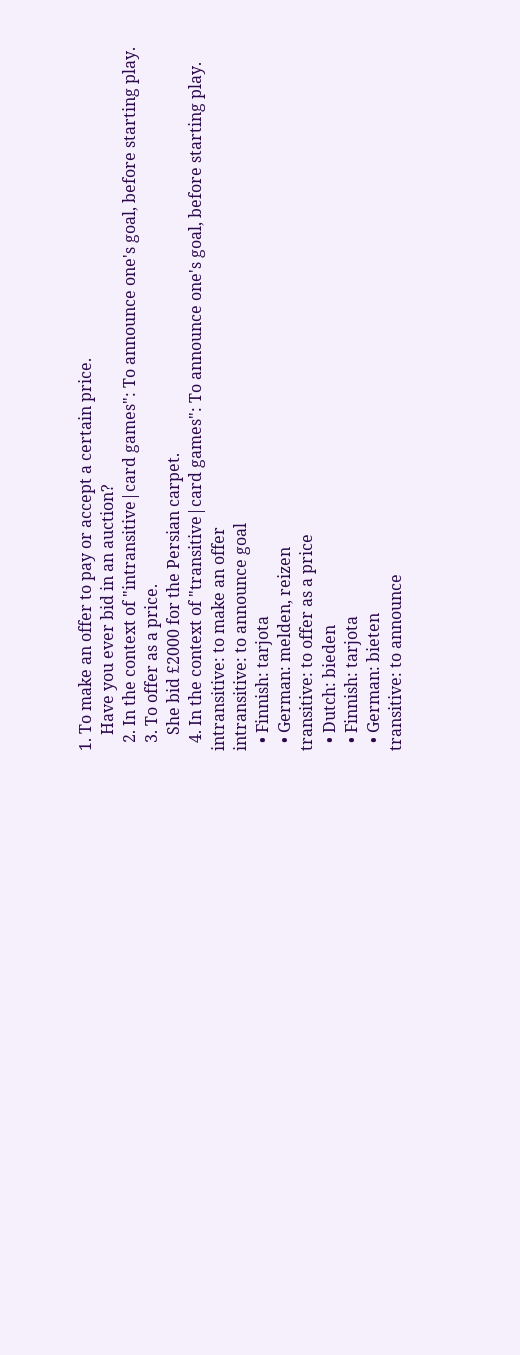1. To make an offer to pay or accept a certain price.
    Have you ever bid in an auction?
  2. In the context of "intransitive|card games": To announce one's goal, before starting play.
  3. To offer as a price.
    She bid £2000 for the Persian carpet.
  4. In the context of "transitive|card games": To announce one's goal, before starting play.
intransitive: to make an offer
intransitive: to announce goal
  • Finnish: tarjota
  • German: melden, reizen
transitive: to offer as a price
  • Dutch: bieden
  • Finnish: tarjota
  • German: bieten
transitive: to announce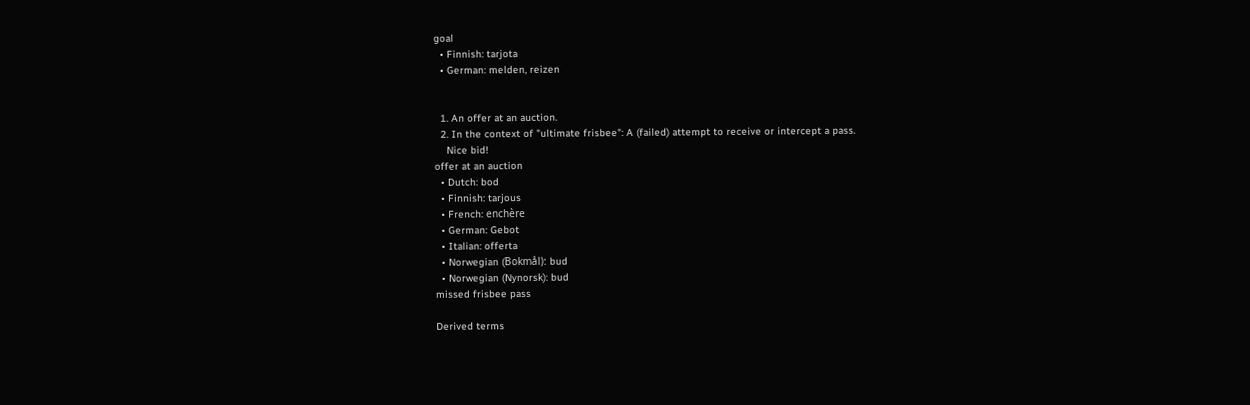goal
  • Finnish: tarjota
  • German: melden, reizen


  1. An offer at an auction.
  2. In the context of "ultimate frisbee": A (failed) attempt to receive or intercept a pass.
    Nice bid!
offer at an auction
  • Dutch: bod
  • Finnish: tarjous
  • French: enchère
  • German: Gebot
  • Italian: offerta
  • Norwegian (Bokmål): bud
  • Norwegian (Nynorsk): bud
missed frisbee pass

Derived terms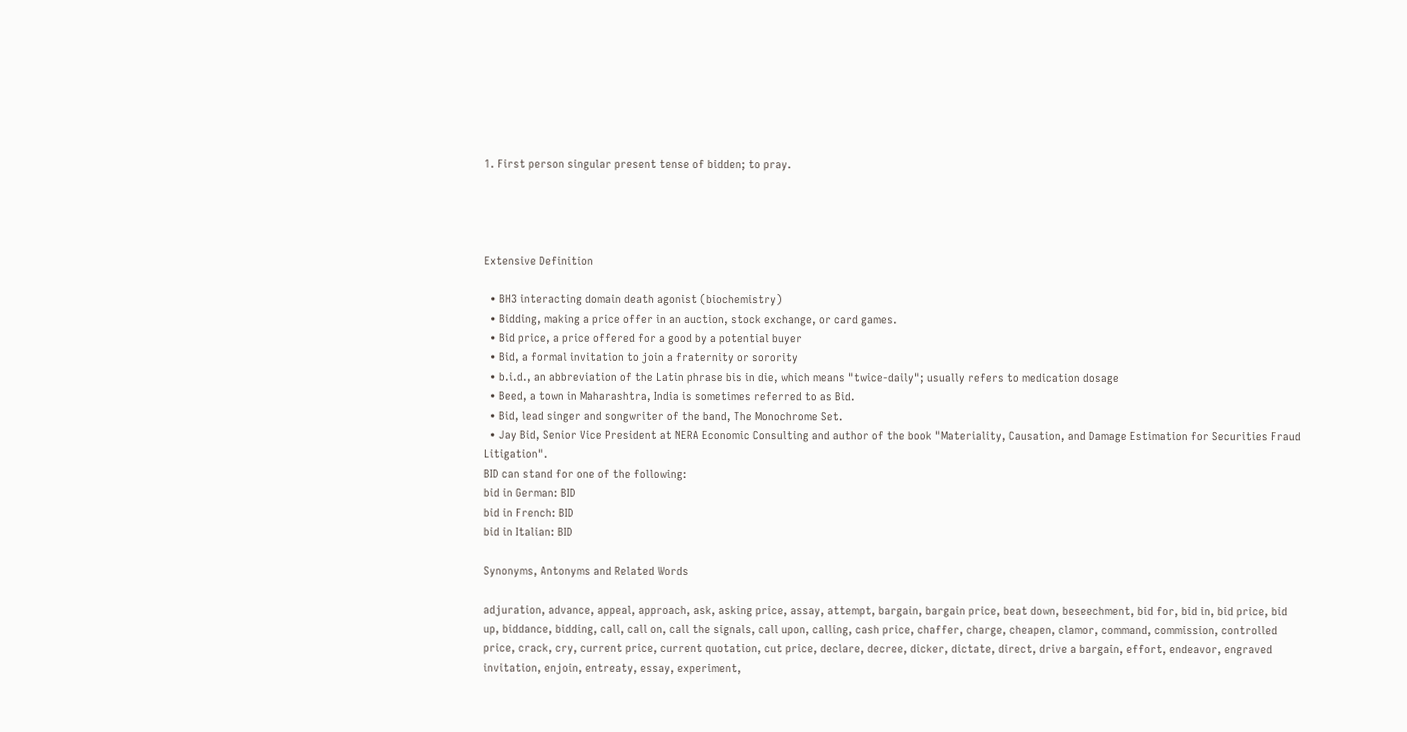1. First person singular present tense of bidden; to pray.




Extensive Definition

  • BH3 interacting domain death agonist (biochemistry)
  • Bidding, making a price offer in an auction, stock exchange, or card games.
  • Bid price, a price offered for a good by a potential buyer
  • Bid, a formal invitation to join a fraternity or sorority
  • b.i.d., an abbreviation of the Latin phrase bis in die, which means "twice-daily"; usually refers to medication dosage
  • Beed, a town in Maharashtra, India is sometimes referred to as Bid.
  • Bid, lead singer and songwriter of the band, The Monochrome Set.
  • Jay Bid, Senior Vice President at NERA Economic Consulting and author of the book "Materiality, Causation, and Damage Estimation for Securities Fraud Litigation".
BID can stand for one of the following:
bid in German: BID
bid in French: BID
bid in Italian: BID

Synonyms, Antonyms and Related Words

adjuration, advance, appeal, approach, ask, asking price, assay, attempt, bargain, bargain price, beat down, beseechment, bid for, bid in, bid price, bid up, biddance, bidding, call, call on, call the signals, call upon, calling, cash price, chaffer, charge, cheapen, clamor, command, commission, controlled price, crack, cry, current price, current quotation, cut price, declare, decree, dicker, dictate, direct, drive a bargain, effort, endeavor, engraved invitation, enjoin, entreaty, essay, experiment,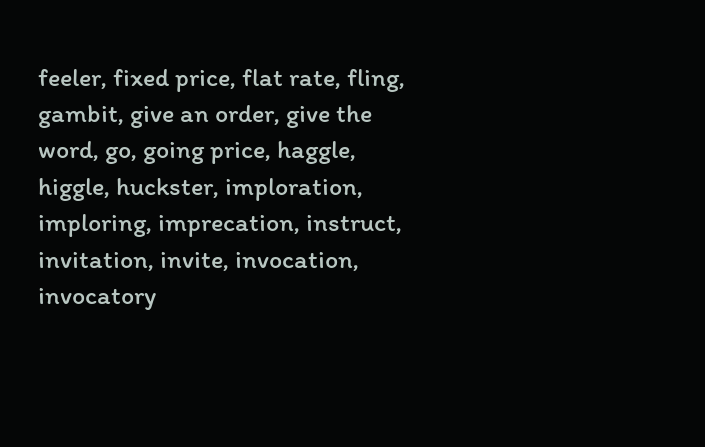feeler, fixed price, flat rate, fling, gambit, give an order, give the word, go, going price, haggle, higgle, huckster, imploration, imploring, imprecation, instruct, invitation, invite, invocation, invocatory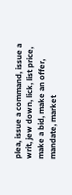plea, issue a command, issue a writ, jew down, lick, list price, make a bid, make an offer, mandate, market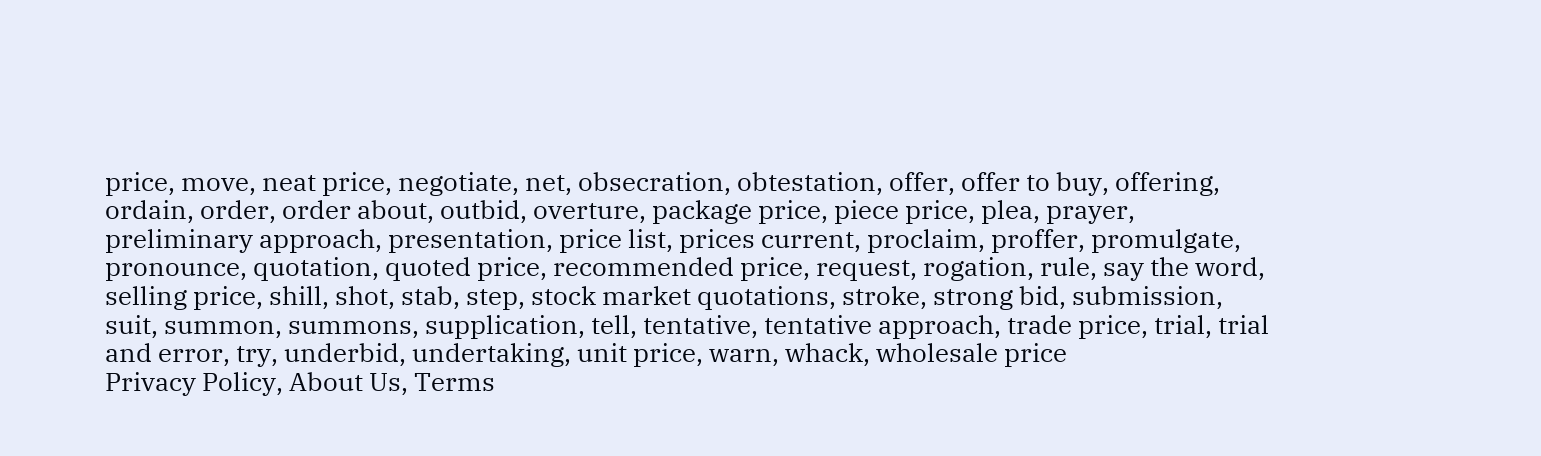price, move, neat price, negotiate, net, obsecration, obtestation, offer, offer to buy, offering, ordain, order, order about, outbid, overture, package price, piece price, plea, prayer, preliminary approach, presentation, price list, prices current, proclaim, proffer, promulgate, pronounce, quotation, quoted price, recommended price, request, rogation, rule, say the word, selling price, shill, shot, stab, step, stock market quotations, stroke, strong bid, submission, suit, summon, summons, supplication, tell, tentative, tentative approach, trade price, trial, trial and error, try, underbid, undertaking, unit price, warn, whack, wholesale price
Privacy Policy, About Us, Terms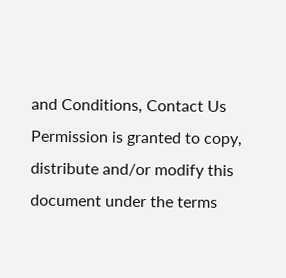and Conditions, Contact Us
Permission is granted to copy, distribute and/or modify this document under the terms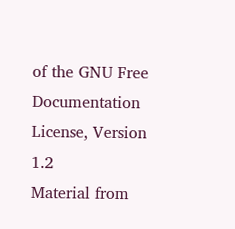of the GNU Free Documentation License, Version 1.2
Material from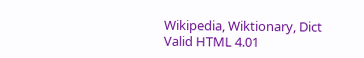Wikipedia, Wiktionary, Dict
Valid HTML 4.01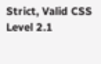Strict, Valid CSS Level 2.1